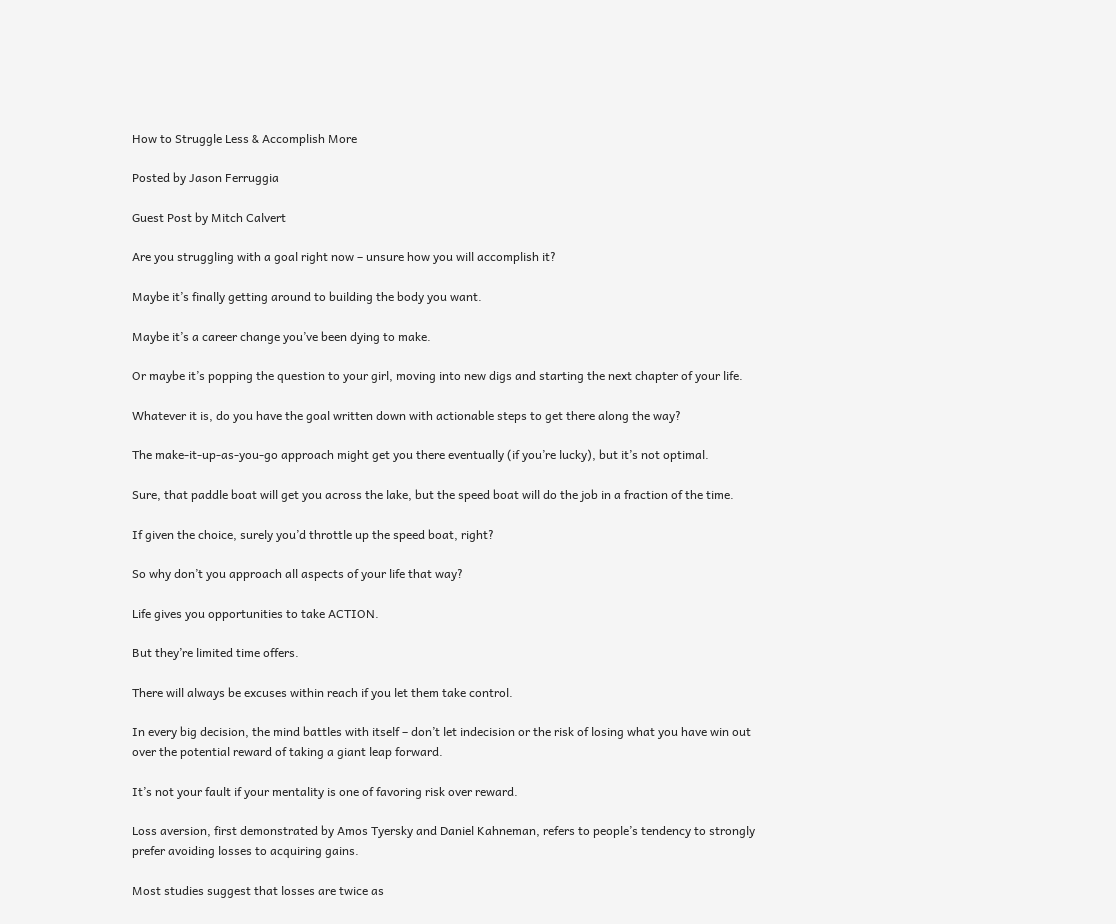How to Struggle Less & Accomplish More

Posted by Jason Ferruggia

Guest Post by Mitch Calvert

Are you struggling with a goal right now – unsure how you will accomplish it?

Maybe it’s finally getting around to building the body you want.

Maybe it’s a career change you’ve been dying to make.

Or maybe it’s popping the question to your girl, moving into new digs and starting the next chapter of your life.

Whatever it is, do you have the goal written down with actionable steps to get there along the way?

The make-it-up-as-you-go approach might get you there eventually (if you’re lucky), but it’s not optimal.

Sure, that paddle boat will get you across the lake, but the speed boat will do the job in a fraction of the time.

If given the choice, surely you’d throttle up the speed boat, right?

So why don’t you approach all aspects of your life that way?

Life gives you opportunities to take ACTION.

But they’re limited time offers.

There will always be excuses within reach if you let them take control.

In every big decision, the mind battles with itself – don’t let indecision or the risk of losing what you have win out over the potential reward of taking a giant leap forward.

It’s not your fault if your mentality is one of favoring risk over reward.

Loss aversion, first demonstrated by Amos Tyersky and Daniel Kahneman, refers to people’s tendency to strongly prefer avoiding losses to acquiring gains.

Most studies suggest that losses are twice as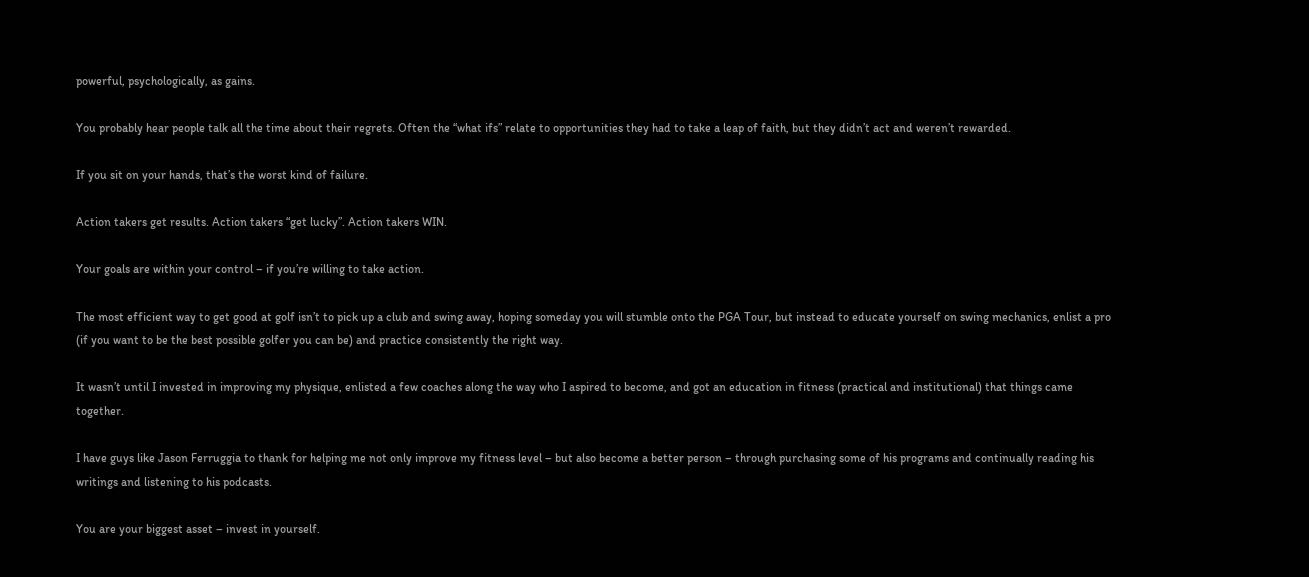powerful, psychologically, as gains.

You probably hear people talk all the time about their regrets. Often the “what ifs” relate to opportunities they had to take a leap of faith, but they didn’t act and weren’t rewarded.

If you sit on your hands, that’s the worst kind of failure.

Action takers get results. Action takers “get lucky”. Action takers WIN.

Your goals are within your control – if you’re willing to take action.

The most efficient way to get good at golf isn’t to pick up a club and swing away, hoping someday you will stumble onto the PGA Tour, but instead to educate yourself on swing mechanics, enlist a pro (if you want to be the best possible golfer you can be) and practice consistently the right way.

It wasn’t until I invested in improving my physique, enlisted a few coaches along the way who I aspired to become, and got an education in fitness (practical and institutional) that things came together.

I have guys like Jason Ferruggia to thank for helping me not only improve my fitness level – but also become a better person – through purchasing some of his programs and continually reading his writings and listening to his podcasts.

You are your biggest asset – invest in yourself.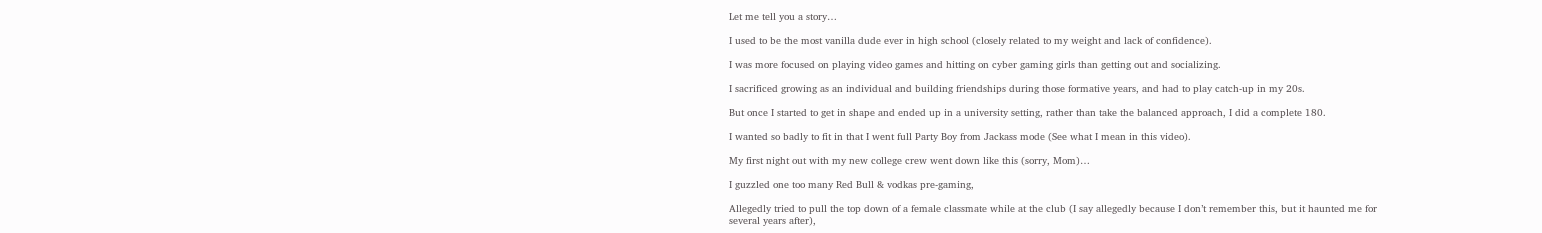Let me tell you a story…

I used to be the most vanilla dude ever in high school (closely related to my weight and lack of confidence).

I was more focused on playing video games and hitting on cyber gaming girls than getting out and socializing.

I sacrificed growing as an individual and building friendships during those formative years, and had to play catch-up in my 20s.

But once I started to get in shape and ended up in a university setting, rather than take the balanced approach, I did a complete 180.

I wanted so badly to fit in that I went full Party Boy from Jackass mode (See what I mean in this video).

My first night out with my new college crew went down like this (sorry, Mom)…

I guzzled one too many Red Bull & vodkas pre-gaming,

Allegedly tried to pull the top down of a female classmate while at the club (I say allegedly because I don’t remember this, but it haunted me for several years after),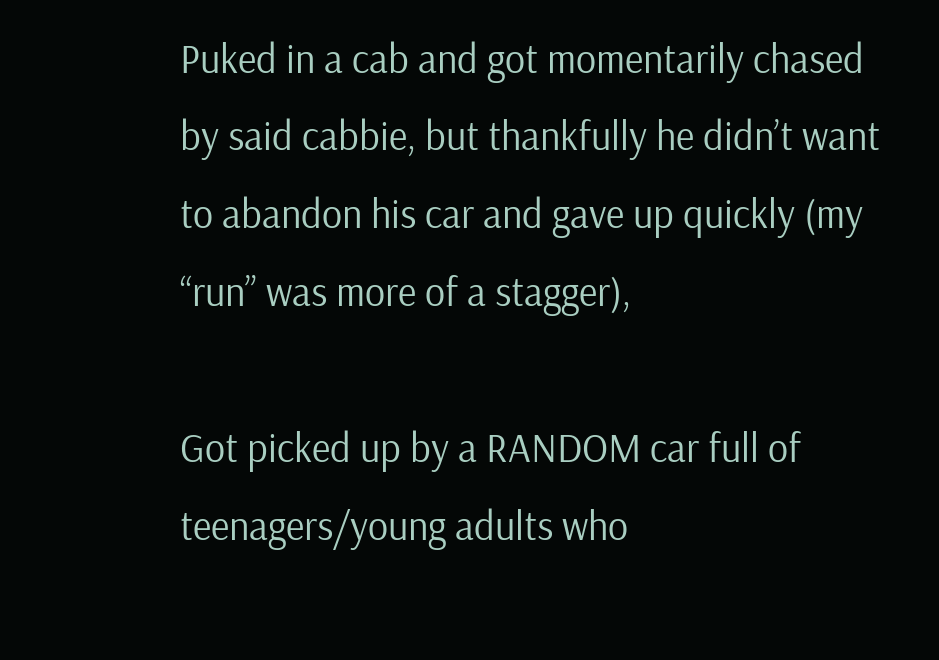Puked in a cab and got momentarily chased by said cabbie, but thankfully he didn’t want to abandon his car and gave up quickly (my “run” was more of a stagger),

Got picked up by a RANDOM car full of teenagers/young adults who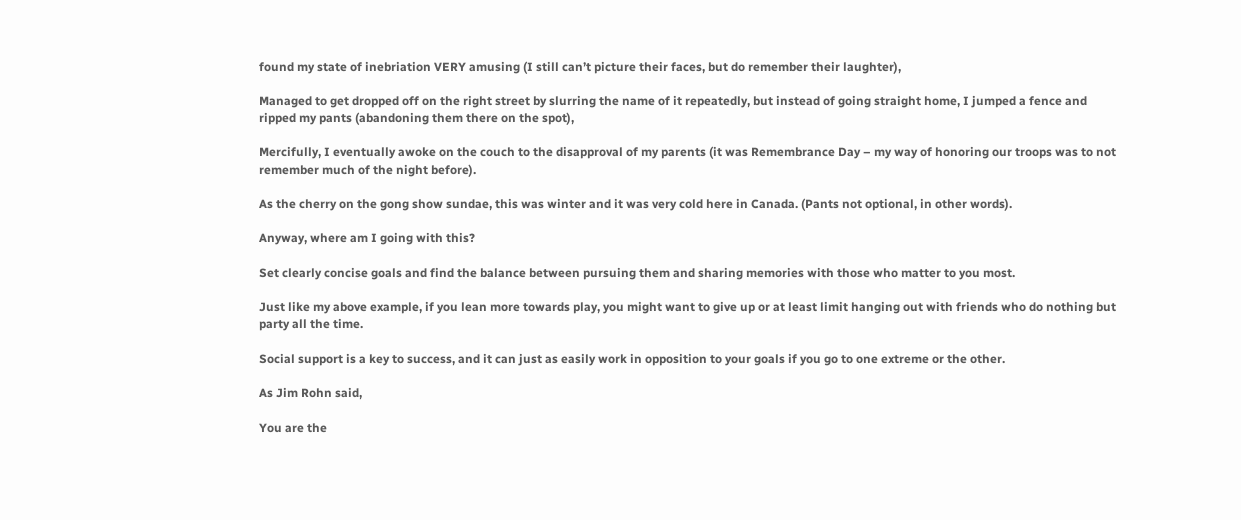found my state of inebriation VERY amusing (I still can’t picture their faces, but do remember their laughter),

Managed to get dropped off on the right street by slurring the name of it repeatedly, but instead of going straight home, I jumped a fence and ripped my pants (abandoning them there on the spot),

Mercifully, I eventually awoke on the couch to the disapproval of my parents (it was Remembrance Day – my way of honoring our troops was to not remember much of the night before).

As the cherry on the gong show sundae, this was winter and it was very cold here in Canada. (Pants not optional, in other words).

Anyway, where am I going with this?

Set clearly concise goals and find the balance between pursuing them and sharing memories with those who matter to you most.

Just like my above example, if you lean more towards play, you might want to give up or at least limit hanging out with friends who do nothing but party all the time.

Social support is a key to success, and it can just as easily work in opposition to your goals if you go to one extreme or the other.

As Jim Rohn said,

You are the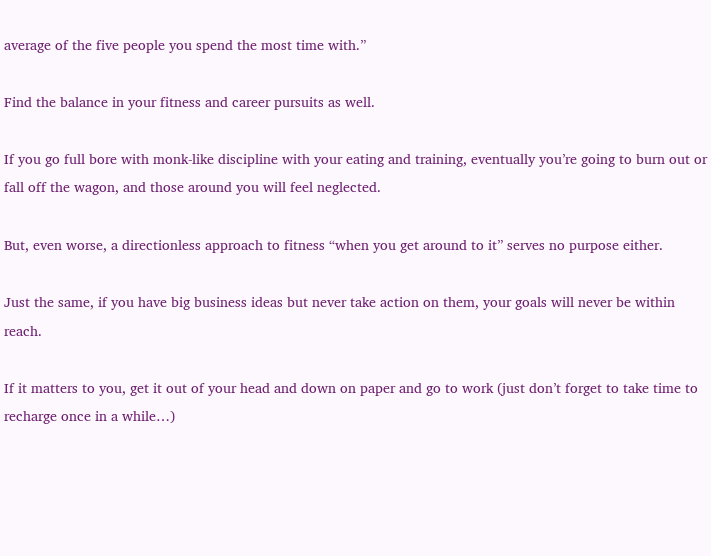average of the five people you spend the most time with.”

Find the balance in your fitness and career pursuits as well.

If you go full bore with monk-like discipline with your eating and training, eventually you’re going to burn out or fall off the wagon, and those around you will feel neglected.

But, even worse, a directionless approach to fitness “when you get around to it” serves no purpose either.

Just the same, if you have big business ideas but never take action on them, your goals will never be within reach.

If it matters to you, get it out of your head and down on paper and go to work (just don’t forget to take time to recharge once in a while…)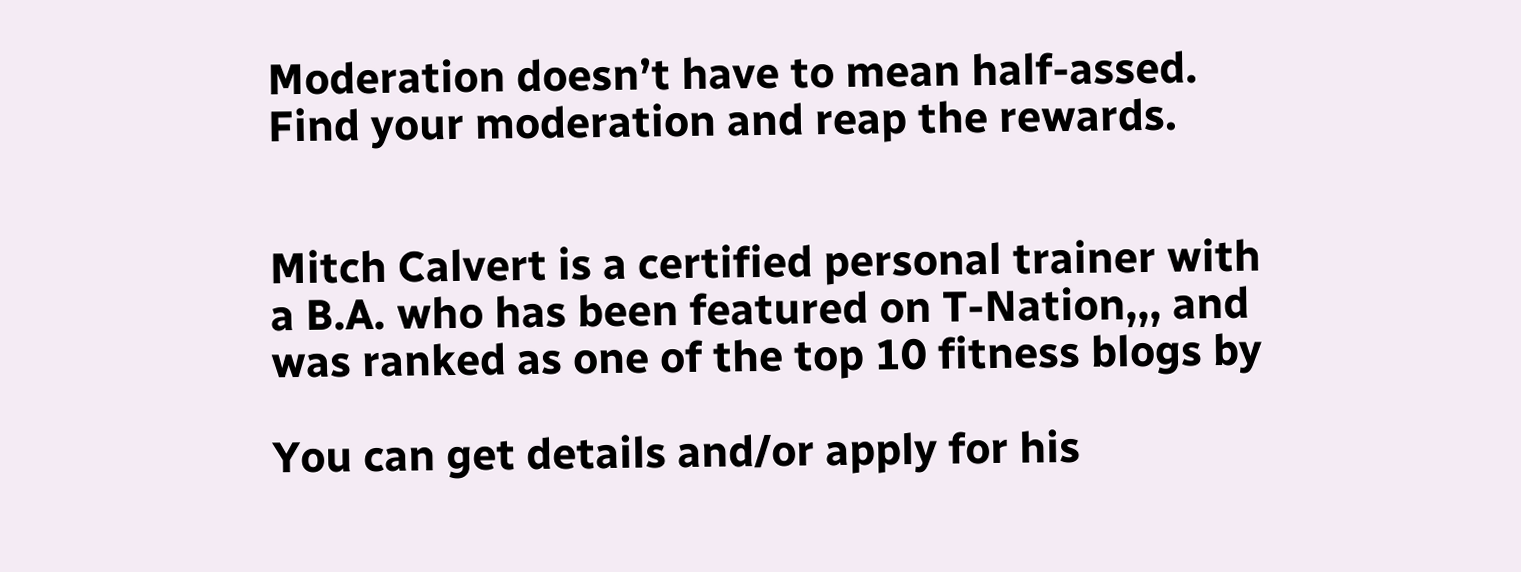Moderation doesn’t have to mean half-assed. Find your moderation and reap the rewards.


Mitch Calvert is a certified personal trainer with a B.A. who has been featured on T-Nation,,, and was ranked as one of the top 10 fitness blogs by

You can get details and/or apply for his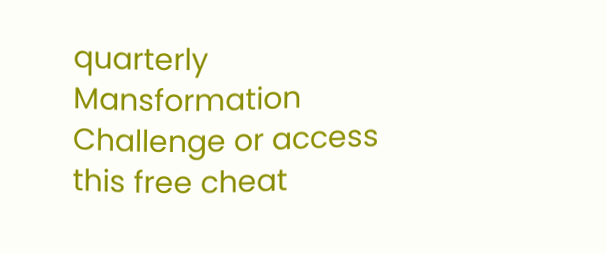quarterly Mansformation Challenge or access this free cheat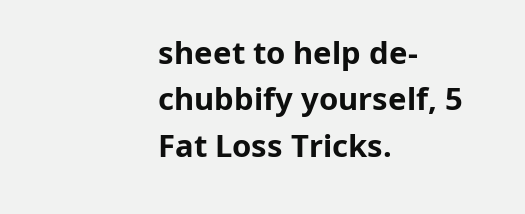sheet to help de-chubbify yourself, 5 Fat Loss Tricks.